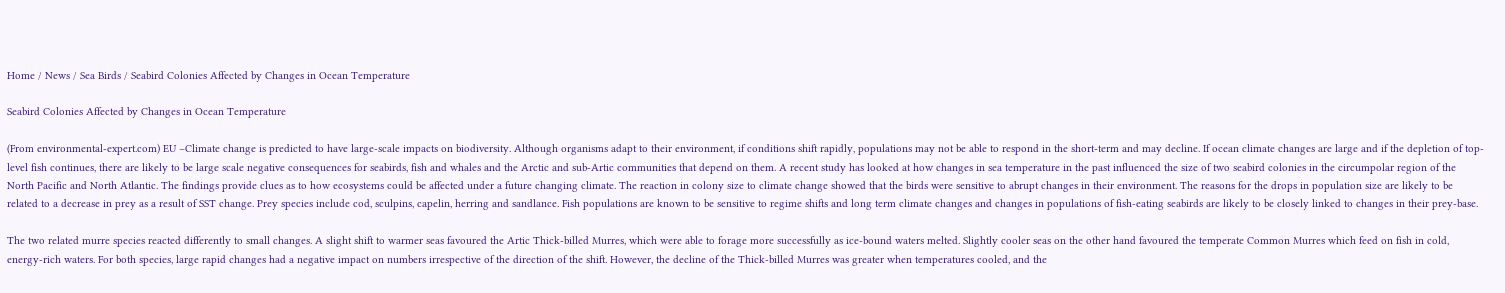Home / News / Sea Birds / Seabird Colonies Affected by Changes in Ocean Temperature

Seabird Colonies Affected by Changes in Ocean Temperature

(From environmental-expert.com) EU –Climate change is predicted to have large-scale impacts on biodiversity. Although organisms adapt to their environment, if conditions shift rapidly, populations may not be able to respond in the short-term and may decline. If ocean climate changes are large and if the depletion of top-level fish continues, there are likely to be large scale negative consequences for seabirds, fish and whales and the Arctic and sub-Artic communities that depend on them. A recent study has looked at how changes in sea temperature in the past influenced the size of two seabird colonies in the circumpolar region of the North Pacific and North Atlantic. The findings provide clues as to how ecosystems could be affected under a future changing climate. The reaction in colony size to climate change showed that the birds were sensitive to abrupt changes in their environment. The reasons for the drops in population size are likely to be related to a decrease in prey as a result of SST change. Prey species include cod, sculpins, capelin, herring and sandlance. Fish populations are known to be sensitive to regime shifts and long term climate changes and changes in populations of fish-eating seabirds are likely to be closely linked to changes in their prey-base.

The two related murre species reacted differently to small changes. A slight shift to warmer seas favoured the Artic Thick-billed Murres, which were able to forage more successfully as ice-bound waters melted. Slightly cooler seas on the other hand favoured the temperate Common Murres which feed on fish in cold, energy-rich waters. For both species, large rapid changes had a negative impact on numbers irrespective of the direction of the shift. However, the decline of the Thick-billed Murres was greater when temperatures cooled, and the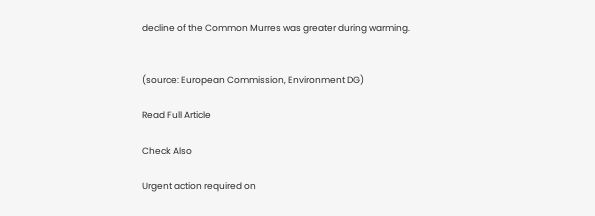decline of the Common Murres was greater during warming.


(source: European Commission, Environment DG)

Read Full Article

Check Also

Urgent action required on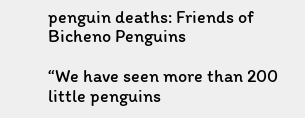penguin deaths: Friends of Bicheno Penguins

“We have seen more than 200 little penguins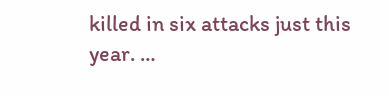killed in six attacks just this year. …